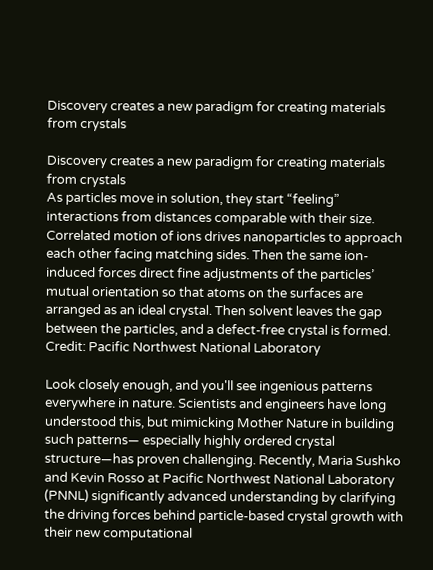Discovery creates a new paradigm for creating materials from crystals

Discovery creates a new paradigm for creating materials from crystals
As particles move in solution, they start “feeling” interactions from distances comparable with their size. Correlated motion of ions drives nanoparticles to approach each other facing matching sides. Then the same ion-induced forces direct fine adjustments of the particles’ mutual orientation so that atoms on the surfaces are arranged as an ideal crystal. Then solvent leaves the gap between the particles, and a defect-free crystal is formed. Credit: Pacific Northwest National Laboratory

Look closely enough, and you'll see ingenious patterns everywhere in nature. Scientists and engineers have long understood this, but mimicking Mother Nature in building such patterns— especially highly ordered crystal structure—has proven challenging. Recently, Maria Sushko and Kevin Rosso at Pacific Northwest National Laboratory (PNNL) significantly advanced understanding by clarifying the driving forces behind particle-based crystal growth with their new computational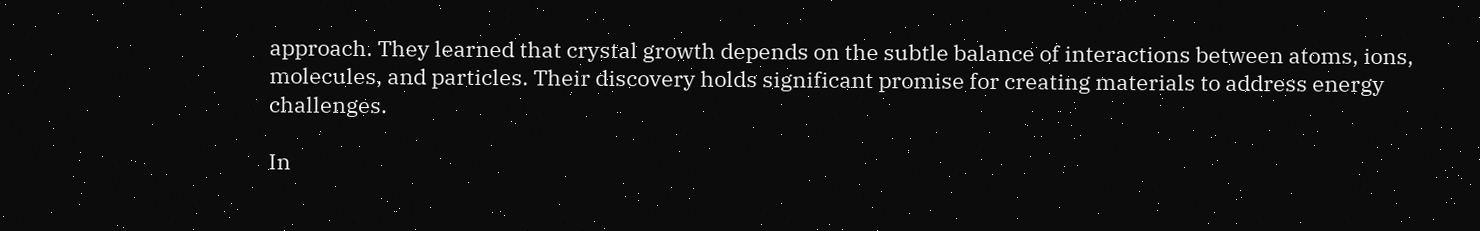approach. They learned that crystal growth depends on the subtle balance of interactions between atoms, ions, molecules, and particles. Their discovery holds significant promise for creating materials to address energy challenges.

In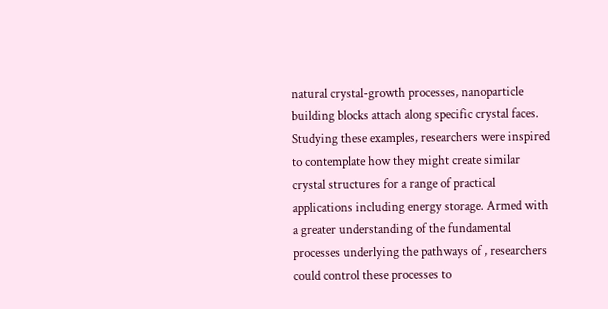natural crystal-growth processes, nanoparticle building blocks attach along specific crystal faces. Studying these examples, researchers were inspired to contemplate how they might create similar crystal structures for a range of practical applications including energy storage. Armed with a greater understanding of the fundamental processes underlying the pathways of , researchers could control these processes to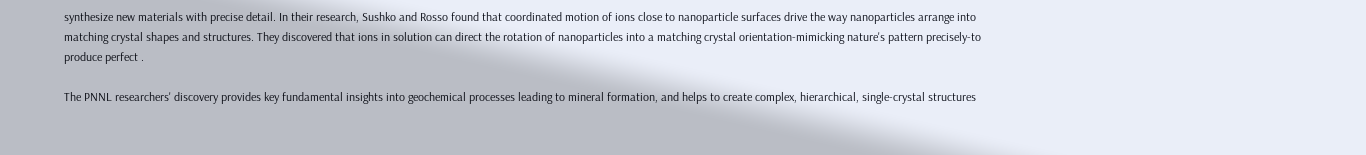synthesize new materials with precise detail. In their research, Sushko and Rosso found that coordinated motion of ions close to nanoparticle surfaces drive the way nanoparticles arrange into matching crystal shapes and structures. They discovered that ions in solution can direct the rotation of nanoparticles into a matching crystal orientation-mimicking nature's pattern precisely-to produce perfect .

The PNNL researchers' discovery provides key fundamental insights into geochemical processes leading to mineral formation, and helps to create complex, hierarchical, single-crystal structures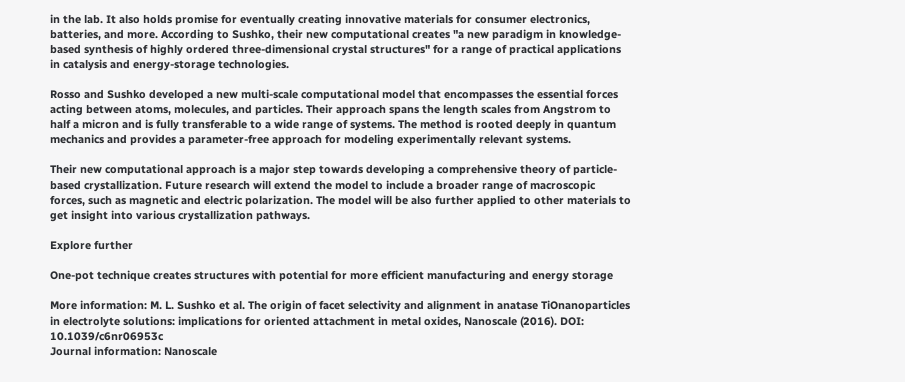in the lab. It also holds promise for eventually creating innovative materials for consumer electronics, batteries, and more. According to Sushko, their new computational creates "a new paradigm in knowledge-based synthesis of highly ordered three-dimensional crystal structures" for a range of practical applications in catalysis and energy-storage technologies.

Rosso and Sushko developed a new multi-scale computational model that encompasses the essential forces acting between atoms, molecules, and particles. Their approach spans the length scales from Angstrom to half a micron and is fully transferable to a wide range of systems. The method is rooted deeply in quantum mechanics and provides a parameter-free approach for modeling experimentally relevant systems.

Their new computational approach is a major step towards developing a comprehensive theory of particle-based crystallization. Future research will extend the model to include a broader range of macroscopic forces, such as magnetic and electric polarization. The model will be also further applied to other materials to get insight into various crystallization pathways.

Explore further

One-pot technique creates structures with potential for more efficient manufacturing and energy storage

More information: M. L. Sushko et al. The origin of facet selectivity and alignment in anatase TiOnanoparticles in electrolyte solutions: implications for oriented attachment in metal oxides, Nanoscale (2016). DOI: 10.1039/c6nr06953c
Journal information: Nanoscale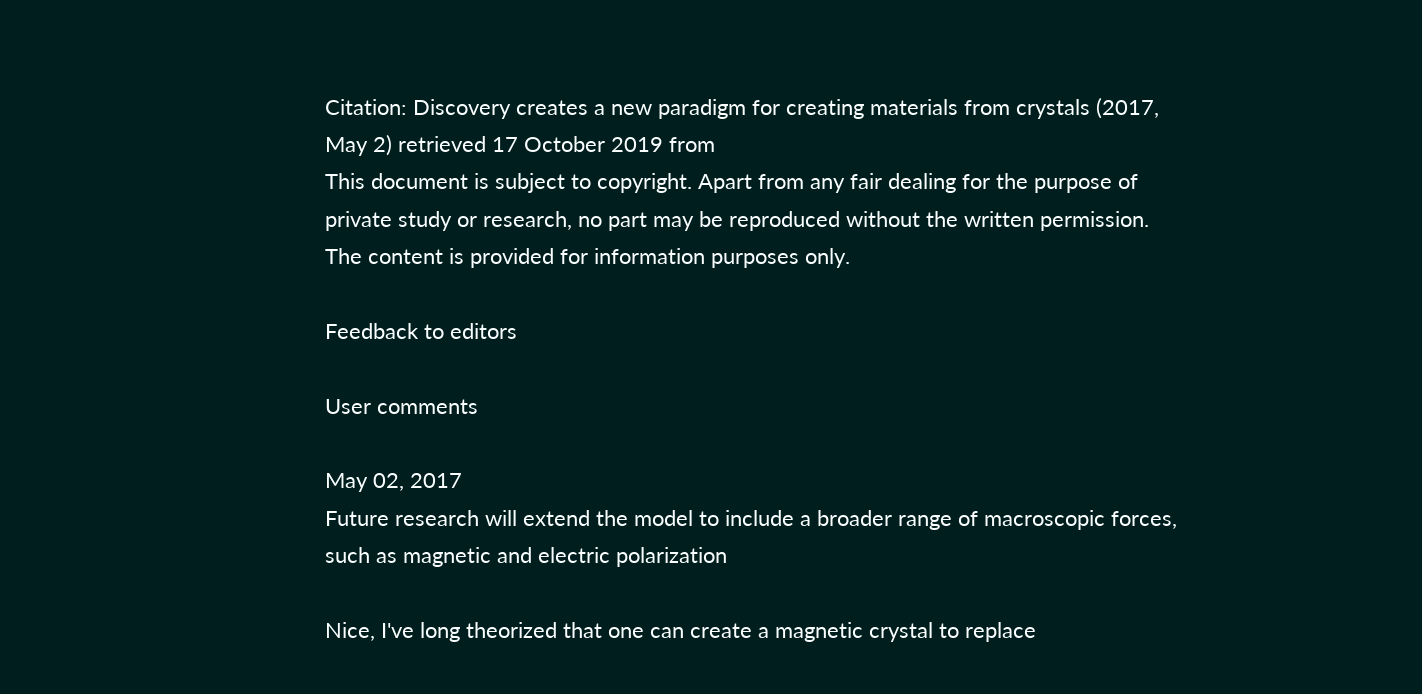Citation: Discovery creates a new paradigm for creating materials from crystals (2017, May 2) retrieved 17 October 2019 from
This document is subject to copyright. Apart from any fair dealing for the purpose of private study or research, no part may be reproduced without the written permission. The content is provided for information purposes only.

Feedback to editors

User comments

May 02, 2017
Future research will extend the model to include a broader range of macroscopic forces, such as magnetic and electric polarization

Nice, I've long theorized that one can create a magnetic crystal to replace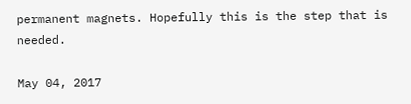permanent magnets. Hopefully this is the step that is needed.

May 04, 2017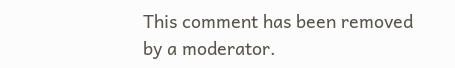This comment has been removed by a moderator.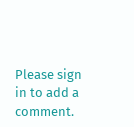Please sign in to add a comment.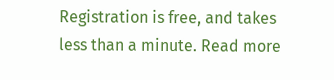Registration is free, and takes less than a minute. Read more